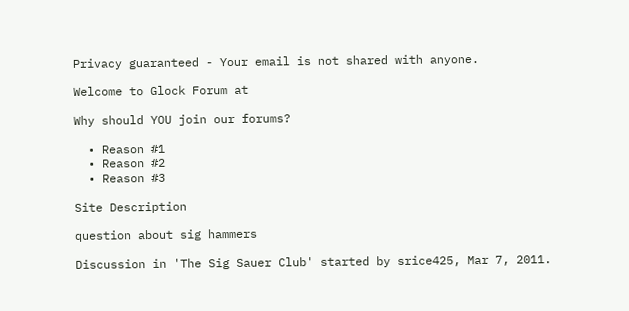Privacy guaranteed - Your email is not shared with anyone.

Welcome to Glock Forum at

Why should YOU join our forums?

  • Reason #1
  • Reason #2
  • Reason #3

Site Description

question about sig hammers

Discussion in 'The Sig Sauer Club' started by srice425, Mar 7, 2011.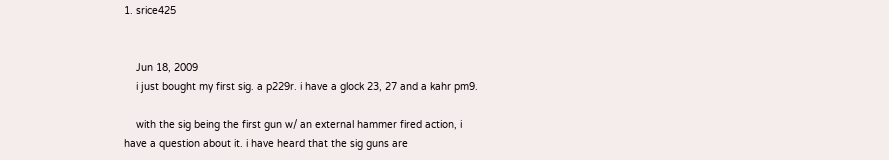1. srice425


    Jun 18, 2009
    i just bought my first sig. a p229r. i have a glock 23, 27 and a kahr pm9.

    with the sig being the first gun w/ an external hammer fired action, i have a question about it. i have heard that the sig guns are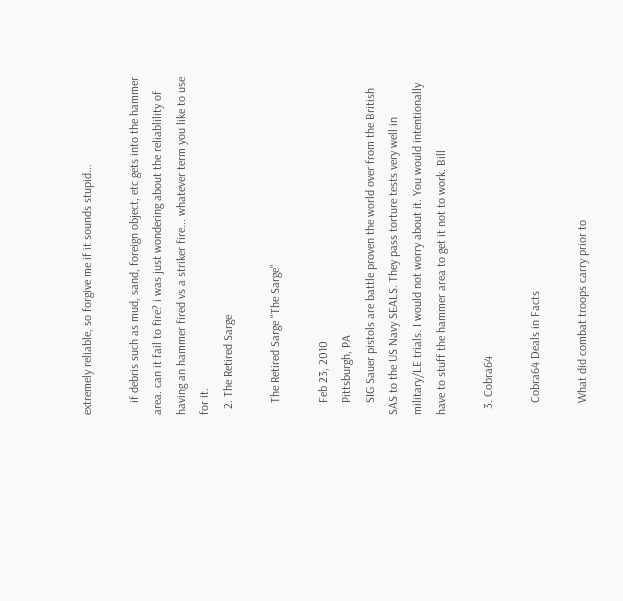extremely reliable, so forgive me if it sounds stupid...

    if debris such as mud, sand, foreign object, etc gets into the hammer area. can it fail to fire? i was just wondering about the reliablility of having an hammer fired vs a striker fire... whatever term you like to use for it.
  2. The Retired Sarge

    The Retired Sarge "The Sarge"

    Feb 23, 2010
    Pittsburgh, PA
    SIG Sauer pistols are battle proven the world over from the British SAS to the US Navy SEALS. They pass torture tests very well in military/LE trials. I would not worry about it. You would intentionally have to stuff the hammer area to get it not to work. Bill

  3. Cobra64

    Cobra64 Deals in Facts

    What did combat troops carry prior to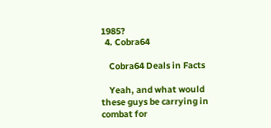1985?
  4. Cobra64

    Cobra64 Deals in Facts

    Yeah, and what would these guys be carrying in combat for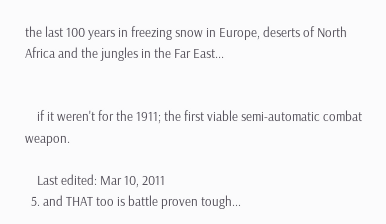the last 100 years in freezing snow in Europe, deserts of North Africa and the jungles in the Far East...


    if it weren't for the 1911; the first viable semi-automatic combat weapon.

    Last edited: Mar 10, 2011
  5. and THAT too is battle proven tough...